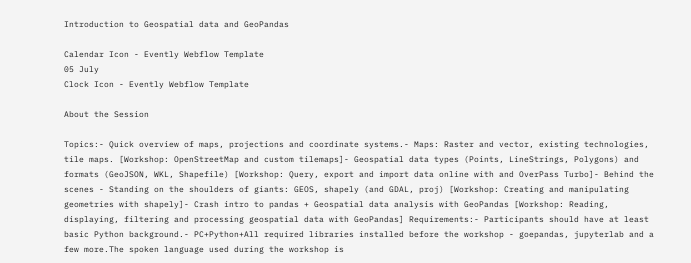Introduction to Geospatial data and GeoPandas

Calendar Icon - Evently Webflow Template
05 July
Clock Icon - Evently Webflow Template

About the Session

Topics:- Quick overview of maps, projections and coordinate systems.- Maps: Raster and vector, existing technologies, tile maps. [Workshop: OpenStreetMap and custom tilemaps]- Geospatial data types (Points, LineStrings, Polygons) and formats (GeoJSON, WKL, Shapefile) [Workshop: Query, export and import data online with and OverPass Turbo]- Behind the scenes - Standing on the shoulders of giants: GEOS, shapely (and GDAL, proj) [Workshop: Creating and manipulating geometries with shapely]- Crash intro to pandas + Geospatial data analysis with GeoPandas [Workshop: Reading, displaying, filtering and processing geospatial data with GeoPandas] Requirements:- Participants should have at least basic Python background.- PC+Python+All required libraries installed before the workshop - goepandas, jupyterlab and a few more.The spoken language used during the workshop is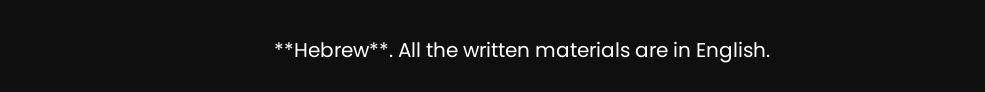**Hebrew**. All the written materials are in English.